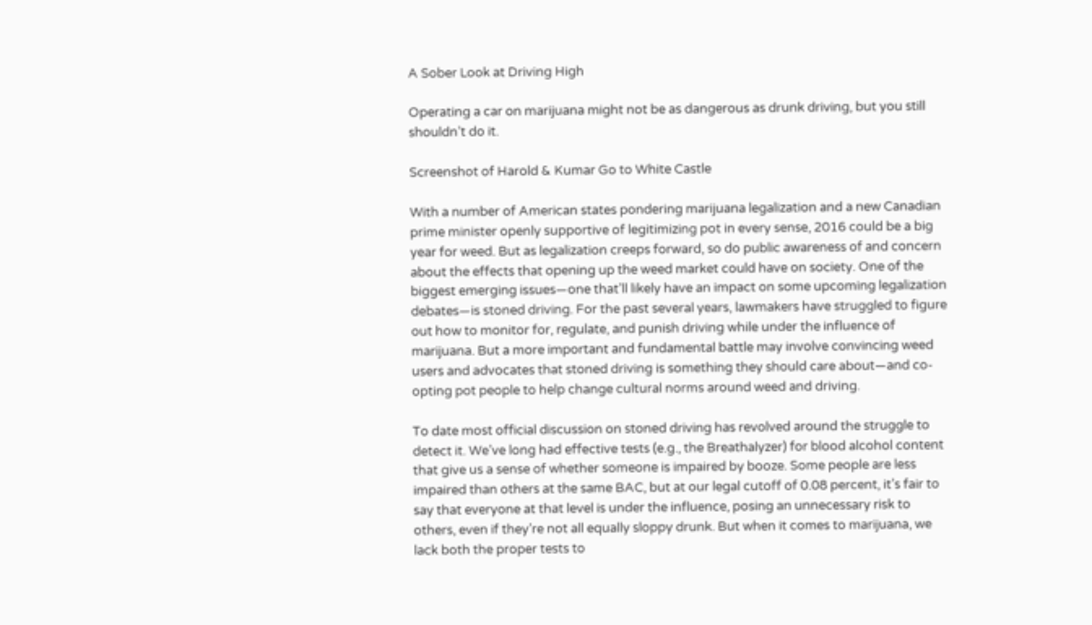A Sober Look at Driving High

Operating a car on marijuana might not be as dangerous as drunk driving, but you still shouldn’t do it.

Screenshot of Harold & Kumar Go to White Castle

With a number of American states pondering marijuana legalization and a new Canadian prime minister openly supportive of legitimizing pot in every sense, 2016 could be a big year for weed. But as legalization creeps forward, so do public awareness of and concern about the effects that opening up the weed market could have on society. One of the biggest emerging issues—one that’ll likely have an impact on some upcoming legalization debates—is stoned driving. For the past several years, lawmakers have struggled to figure out how to monitor for, regulate, and punish driving while under the influence of marijuana. But a more important and fundamental battle may involve convincing weed users and advocates that stoned driving is something they should care about—and co-opting pot people to help change cultural norms around weed and driving.

To date most official discussion on stoned driving has revolved around the struggle to detect it. We’ve long had effective tests (e.g., the Breathalyzer) for blood alcohol content that give us a sense of whether someone is impaired by booze. Some people are less impaired than others at the same BAC, but at our legal cutoff of 0.08 percent, it’s fair to say that everyone at that level is under the influence, posing an unnecessary risk to others, even if they’re not all equally sloppy drunk. But when it comes to marijuana, we lack both the proper tests to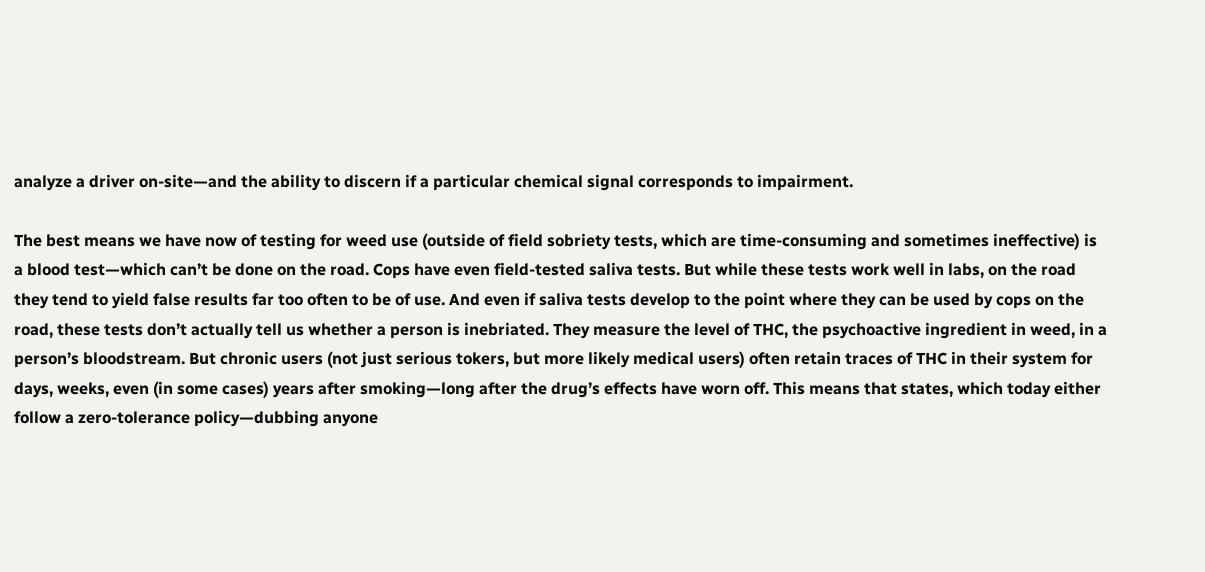analyze a driver on-site—and the ability to discern if a particular chemical signal corresponds to impairment.

The best means we have now of testing for weed use (outside of field sobriety tests, which are time-consuming and sometimes ineffective) is a blood test—which can’t be done on the road. Cops have even field-tested saliva tests. But while these tests work well in labs, on the road they tend to yield false results far too often to be of use. And even if saliva tests develop to the point where they can be used by cops on the road, these tests don’t actually tell us whether a person is inebriated. They measure the level of THC, the psychoactive ingredient in weed, in a person’s bloodstream. But chronic users (not just serious tokers, but more likely medical users) often retain traces of THC in their system for days, weeks, even (in some cases) years after smoking—long after the drug’s effects have worn off. This means that states, which today either follow a zero-tolerance policy—dubbing anyone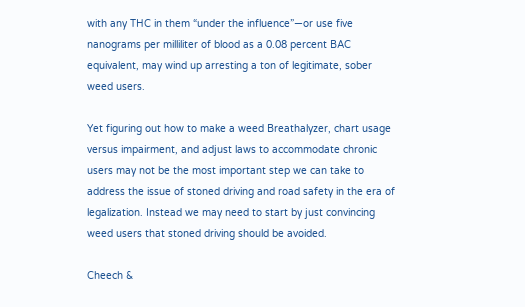with any THC in them “under the influence”—or use five nanograms per milliliter of blood as a 0.08 percent BAC equivalent, may wind up arresting a ton of legitimate, sober weed users.

Yet figuring out how to make a weed Breathalyzer, chart usage versus impairment, and adjust laws to accommodate chronic users may not be the most important step we can take to address the issue of stoned driving and road safety in the era of legalization. Instead we may need to start by just convincing weed users that stoned driving should be avoided.

Cheech &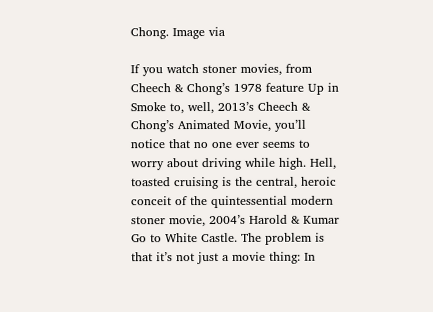Chong. Image via

If you watch stoner movies, from Cheech & Chong’s 1978 feature Up in Smoke to, well, 2013’s Cheech & Chong’s Animated Movie, you’ll notice that no one ever seems to worry about driving while high. Hell, toasted cruising is the central, heroic conceit of the quintessential modern stoner movie, 2004’s Harold & Kumar Go to White Castle. The problem is that it’s not just a movie thing: In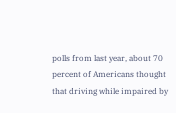polls from last year, about 70 percent of Americans thought that driving while impaired by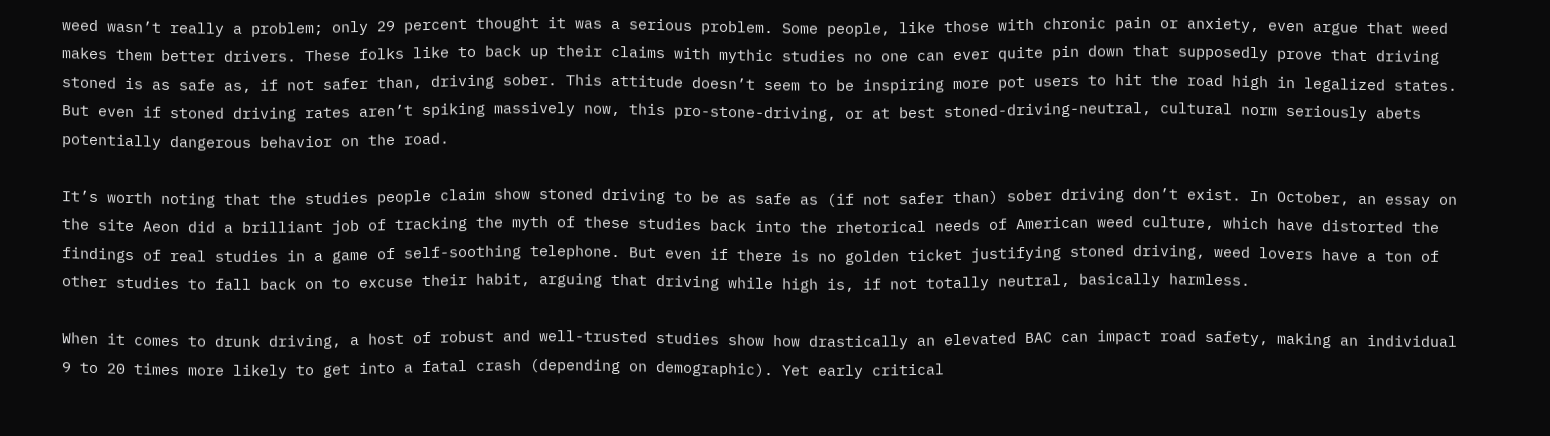weed wasn’t really a problem; only 29 percent thought it was a serious problem. Some people, like those with chronic pain or anxiety, even argue that weed makes them better drivers. These folks like to back up their claims with mythic studies no one can ever quite pin down that supposedly prove that driving stoned is as safe as, if not safer than, driving sober. This attitude doesn’t seem to be inspiring more pot users to hit the road high in legalized states. But even if stoned driving rates aren’t spiking massively now, this pro-stone-driving, or at best stoned-driving-neutral, cultural norm seriously abets potentially dangerous behavior on the road.

It’s worth noting that the studies people claim show stoned driving to be as safe as (if not safer than) sober driving don’t exist. In October, an essay on the site Aeon did a brilliant job of tracking the myth of these studies back into the rhetorical needs of American weed culture, which have distorted the findings of real studies in a game of self-soothing telephone. But even if there is no golden ticket justifying stoned driving, weed lovers have a ton of other studies to fall back on to excuse their habit, arguing that driving while high is, if not totally neutral, basically harmless.

When it comes to drunk driving, a host of robust and well-trusted studies show how drastically an elevated BAC can impact road safety, making an individual 9 to 20 times more likely to get into a fatal crash (depending on demographic). Yet early critical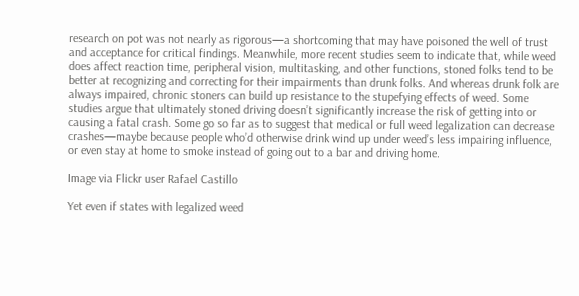research on pot was not nearly as rigorous—a shortcoming that may have poisoned the well of trust and acceptance for critical findings. Meanwhile, more recent studies seem to indicate that, while weed does affect reaction time, peripheral vision, multitasking, and other functions, stoned folks tend to be better at recognizing and correcting for their impairments than drunk folks. And whereas drunk folk are always impaired, chronic stoners can build up resistance to the stupefying effects of weed. Some studies argue that ultimately stoned driving doesn’t significantly increase the risk of getting into or causing a fatal crash. Some go so far as to suggest that medical or full weed legalization can decrease crashes—maybe because people who’d otherwise drink wind up under weed’s less impairing influence, or even stay at home to smoke instead of going out to a bar and driving home.

Image via Flickr user Rafael Castillo

Yet even if states with legalized weed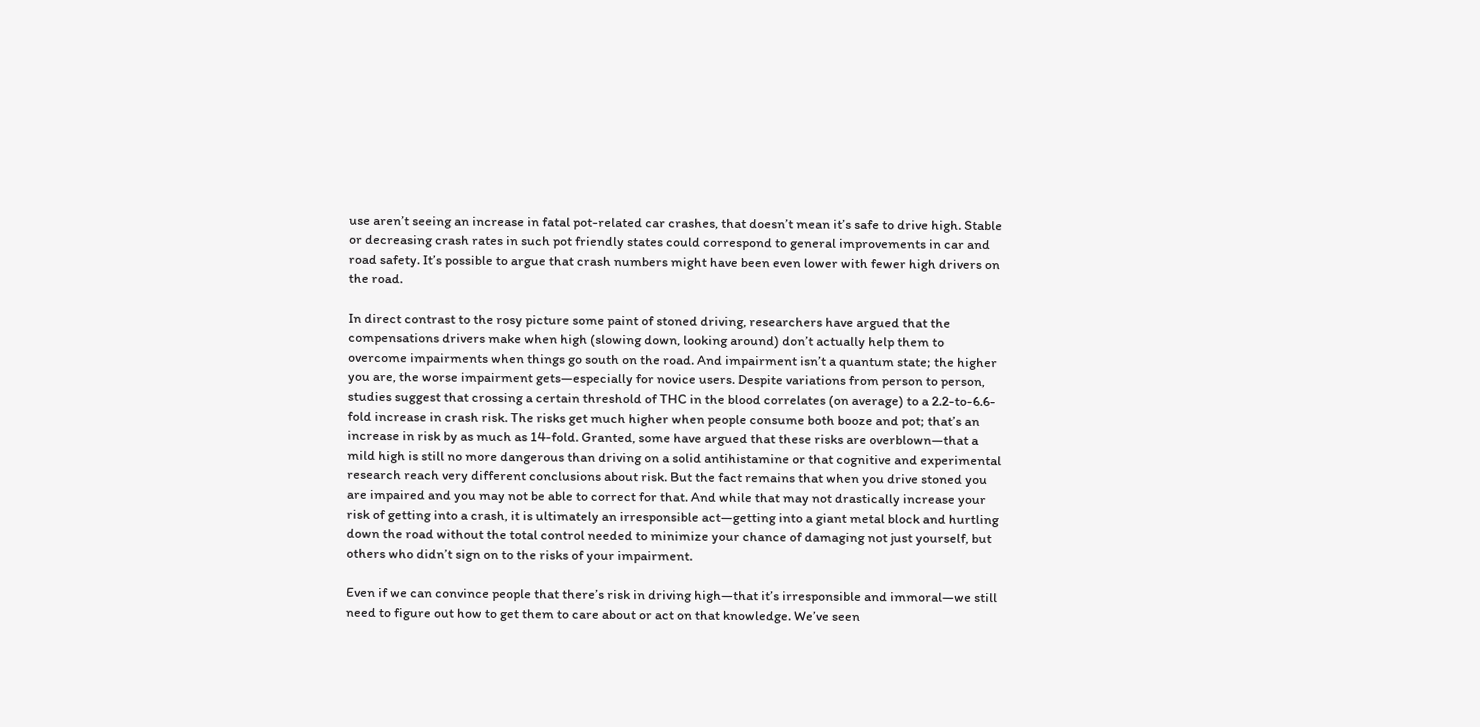use aren’t seeing an increase in fatal pot-related car crashes, that doesn’t mean it’s safe to drive high. Stable or decreasing crash rates in such pot friendly states could correspond to general improvements in car and road safety. It’s possible to argue that crash numbers might have been even lower with fewer high drivers on the road.

In direct contrast to the rosy picture some paint of stoned driving, researchers have argued that the compensations drivers make when high (slowing down, looking around) don’t actually help them to overcome impairments when things go south on the road. And impairment isn’t a quantum state; the higher you are, the worse impairment gets—especially for novice users. Despite variations from person to person, studies suggest that crossing a certain threshold of THC in the blood correlates (on average) to a 2.2-to-6.6-fold increase in crash risk. The risks get much higher when people consume both booze and pot; that’s an increase in risk by as much as 14-fold. Granted, some have argued that these risks are overblown—that a mild high is still no more dangerous than driving on a solid antihistamine or that cognitive and experimental research reach very different conclusions about risk. But the fact remains that when you drive stoned you are impaired and you may not be able to correct for that. And while that may not drastically increase your risk of getting into a crash, it is ultimately an irresponsible act—getting into a giant metal block and hurtling down the road without the total control needed to minimize your chance of damaging not just yourself, but others who didn’t sign on to the risks of your impairment.

Even if we can convince people that there’s risk in driving high—that it’s irresponsible and immoral—we still need to figure out how to get them to care about or act on that knowledge. We’ve seen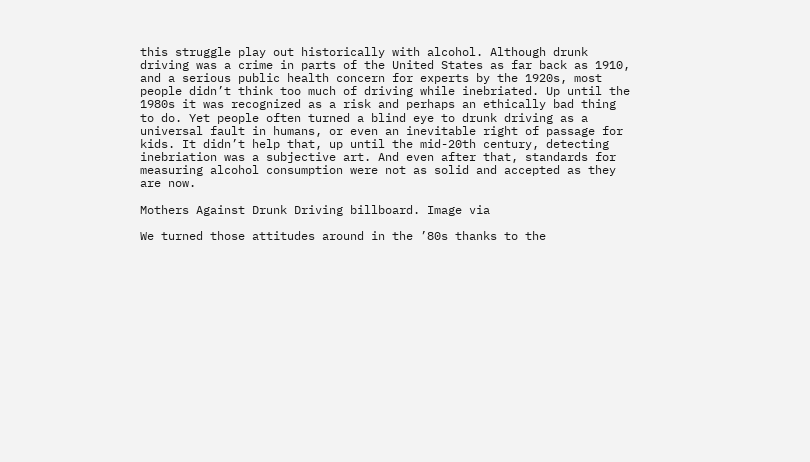this struggle play out historically with alcohol. Although drunk driving was a crime in parts of the United States as far back as 1910, and a serious public health concern for experts by the 1920s, most people didn’t think too much of driving while inebriated. Up until the 1980s it was recognized as a risk and perhaps an ethically bad thing to do. Yet people often turned a blind eye to drunk driving as a universal fault in humans, or even an inevitable right of passage for kids. It didn’t help that, up until the mid-20th century, detecting inebriation was a subjective art. And even after that, standards for measuring alcohol consumption were not as solid and accepted as they are now.

Mothers Against Drunk Driving billboard. Image via

We turned those attitudes around in the ’80s thanks to the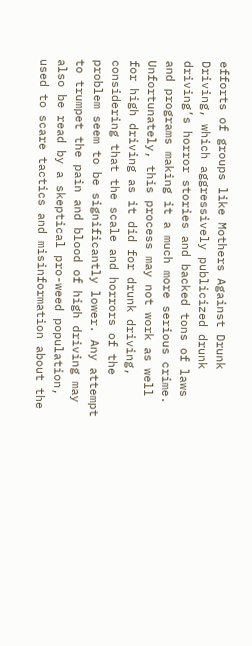efforts of groups like Mothers Against Drunk Driving, which aggressively publicized drunk driving’s horror stories and backed tons of laws and programs making it a much more serious crime. Unfortunately, this process may not work as well for high driving as it did for drunk driving, considering that the scale and horrors of the problem seem to be significantly lower. Any attempt to trumpet the pain and blood of high driving may also be read by a skeptical pro-weed population, used to scare tactics and misinformation about the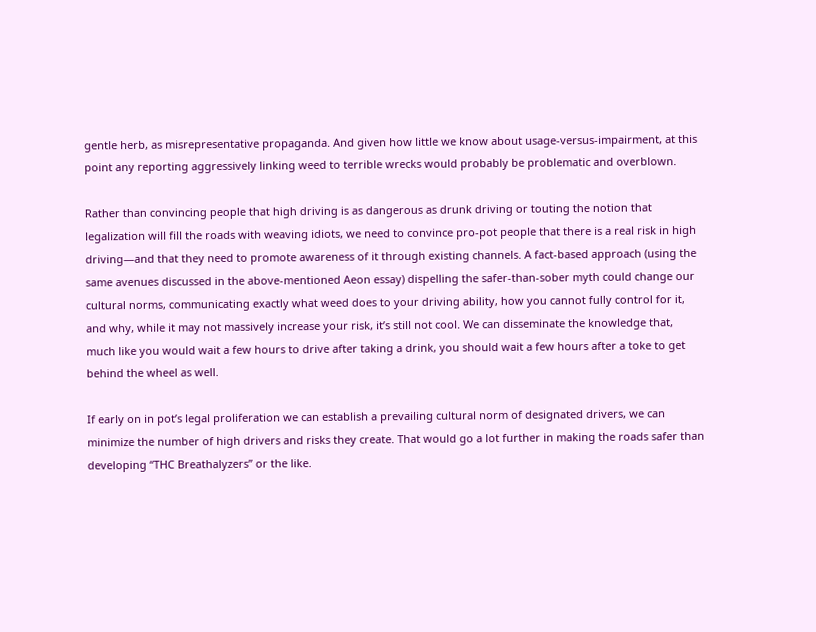gentle herb, as misrepresentative propaganda. And given how little we know about usage-versus-impairment, at this point any reporting aggressively linking weed to terrible wrecks would probably be problematic and overblown.

Rather than convincing people that high driving is as dangerous as drunk driving or touting the notion that legalization will fill the roads with weaving idiots, we need to convince pro-pot people that there is a real risk in high driving—and that they need to promote awareness of it through existing channels. A fact-based approach (using the same avenues discussed in the above-mentioned Aeon essay) dispelling the safer-than-sober myth could change our cultural norms, communicating exactly what weed does to your driving ability, how you cannot fully control for it, and why, while it may not massively increase your risk, it’s still not cool. We can disseminate the knowledge that, much like you would wait a few hours to drive after taking a drink, you should wait a few hours after a toke to get behind the wheel as well.

If early on in pot’s legal proliferation we can establish a prevailing cultural norm of designated drivers, we can minimize the number of high drivers and risks they create. That would go a lot further in making the roads safer than developing “THC Breathalyzers” or the like.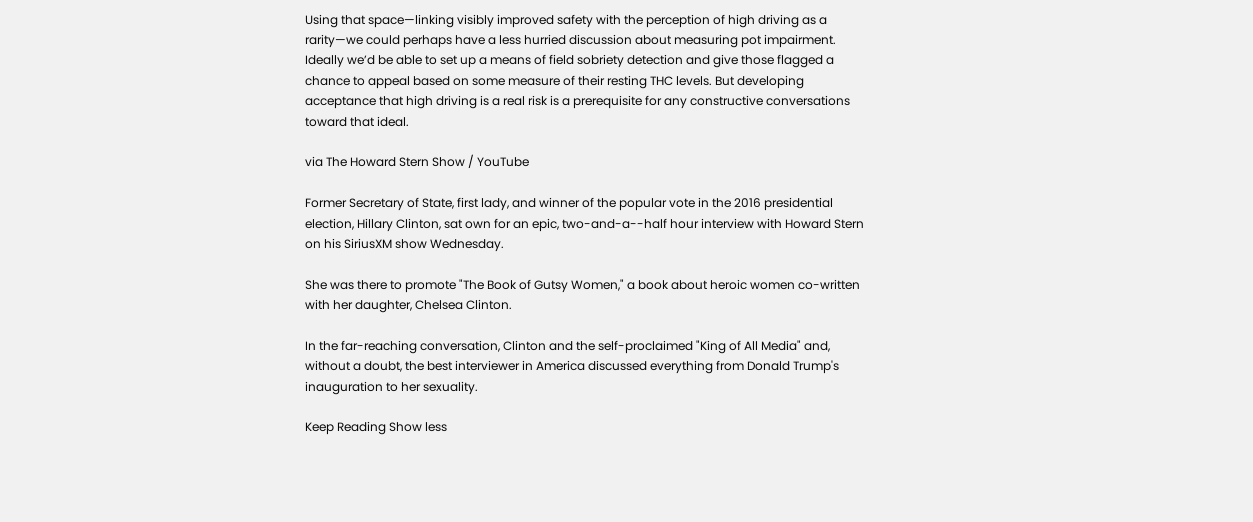Using that space—linking visibly improved safety with the perception of high driving as a rarity—we could perhaps have a less hurried discussion about measuring pot impairment. Ideally we’d be able to set up a means of field sobriety detection and give those flagged a chance to appeal based on some measure of their resting THC levels. But developing acceptance that high driving is a real risk is a prerequisite for any constructive conversations toward that ideal.

via The Howard Stern Show / YouTube

Former Secretary of State, first lady, and winner of the popular vote in the 2016 presidential election, Hillary Clinton, sat own for an epic, two-and-a--half hour interview with Howard Stern on his SiriusXM show Wednesday.

She was there to promote "The Book of Gutsy Women," a book about heroic women co-written with her daughter, Chelsea Clinton.

In the far-reaching conversation, Clinton and the self-proclaimed "King of All Media" and, without a doubt, the best interviewer in America discussed everything from Donald Trump's inauguration to her sexuality.

Keep Reading Show less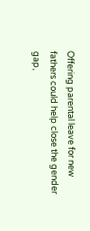Offering parental leave for new fathers could help close the gender gap,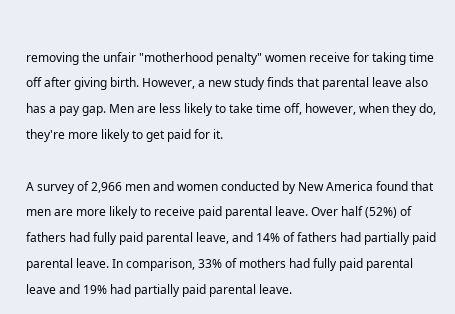removing the unfair "motherhood penalty" women receive for taking time off after giving birth. However, a new study finds that parental leave also has a pay gap. Men are less likely to take time off, however, when they do, they're more likely to get paid for it.

A survey of 2,966 men and women conducted by New America found that men are more likely to receive paid parental leave. Over half (52%) of fathers had fully paid parental leave, and 14% of fathers had partially paid parental leave. In comparison, 33% of mothers had fully paid parental leave and 19% had partially paid parental leave.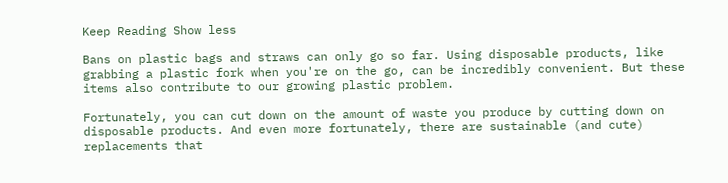Keep Reading Show less

Bans on plastic bags and straws can only go so far. Using disposable products, like grabbing a plastic fork when you're on the go, can be incredibly convenient. But these items also contribute to our growing plastic problem.

Fortunately, you can cut down on the amount of waste you produce by cutting down on disposable products. And even more fortunately, there are sustainable (and cute) replacements that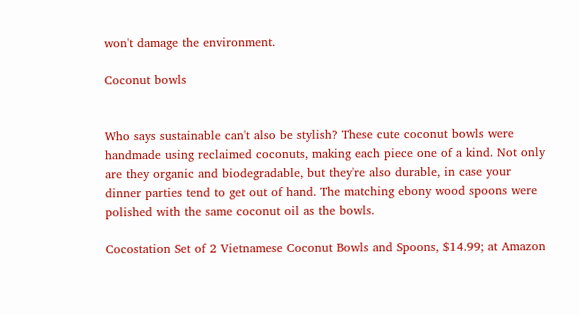won't damage the environment.

Coconut bowls


Who says sustainable can't also be stylish? These cute coconut bowls were handmade using reclaimed coconuts, making each piece one of a kind. Not only are they organic and biodegradable, but they're also durable, in case your dinner parties tend to get out of hand. The matching ebony wood spoons were polished with the same coconut oil as the bowls.

Cocostation Set of 2 Vietnamese Coconut Bowls and Spoons, $14.99; at Amazon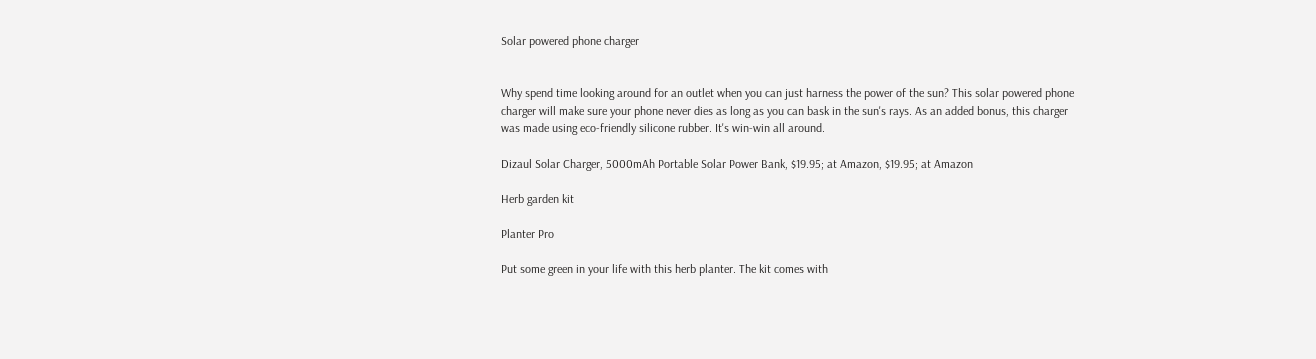Solar powered phone charger


Why spend time looking around for an outlet when you can just harness the power of the sun? This solar powered phone charger will make sure your phone never dies as long as you can bask in the sun's rays. As an added bonus, this charger was made using eco-friendly silicone rubber. It's win-win all around.

Dizaul Solar Charger, 5000mAh Portable Solar Power Bank, $19.95; at Amazon, $19.95; at Amazon

Herb garden kit

Planter Pro

Put some green in your life with this herb planter. The kit comes with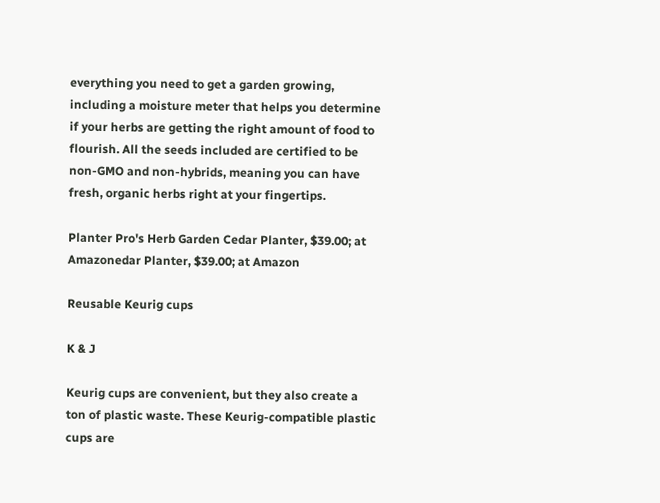everything you need to get a garden growing, including a moisture meter that helps you determine if your herbs are getting the right amount of food to flourish. All the seeds included are certified to be non-GMO and non-hybrids, meaning you can have fresh, organic herbs right at your fingertips.

Planter Pro's Herb Garden Cedar Planter, $39.00; at Amazonedar Planter, $39.00; at Amazon

Reusable Keurig cups

K & J

Keurig cups are convenient, but they also create a ton of plastic waste. These Keurig-compatible plastic cups are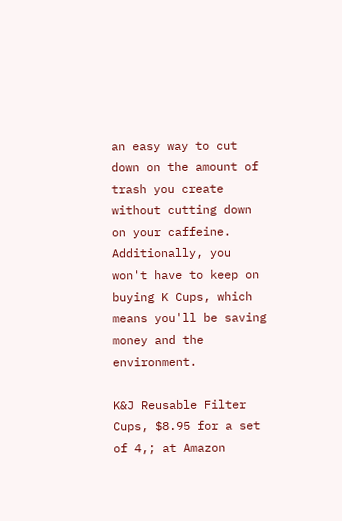an easy way to cut down on the amount of trash you create without cutting down on your caffeine. Additionally, you won't have to keep on buying K Cups, which means you'll be saving money and the environment.

K&J Reusable Filter Cups, $8.95 for a set of 4,; at Amazon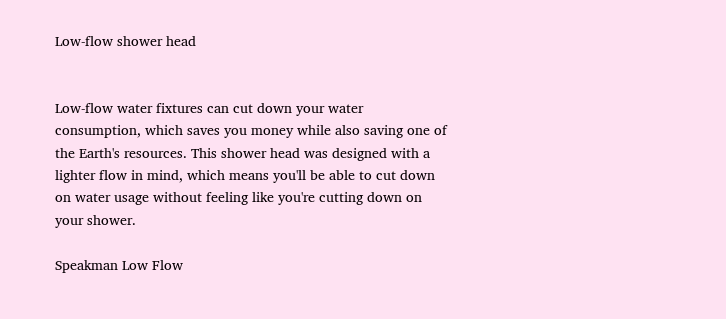Low-flow shower head


Low-flow water fixtures can cut down your water consumption, which saves you money while also saving one of the Earth's resources. This shower head was designed with a lighter flow in mind, which means you'll be able to cut down on water usage without feeling like you're cutting down on your shower.

Speakman Low Flow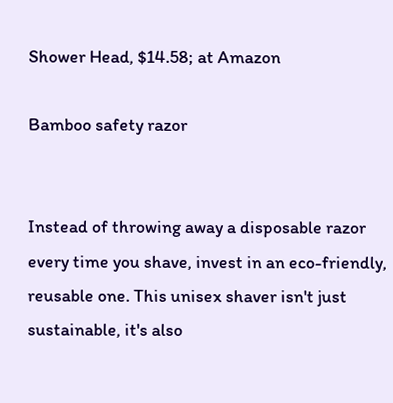Shower Head, $14.58; at Amazon

Bamboo safety razor


Instead of throwing away a disposable razor every time you shave, invest in an eco-friendly, reusable one. This unisex shaver isn't just sustainable, it's also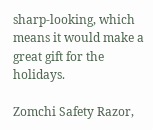sharp-looking, which means it would make a great gift for the holidays.

Zomchi Safety Razor,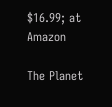$16.99; at Amazon

The Planet